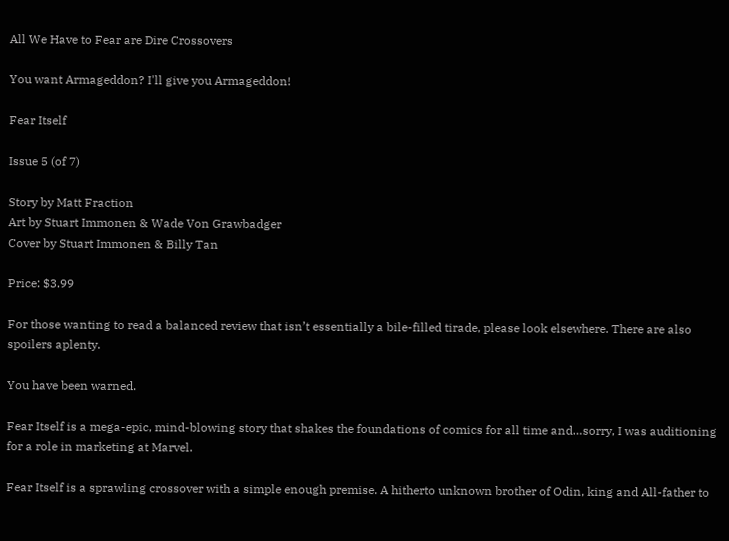All We Have to Fear are Dire Crossovers

You want Armageddon? I'll give you Armageddon!

Fear Itself

Issue 5 (of 7)

Story by Matt Fraction
Art by Stuart Immonen & Wade Von Grawbadger
Cover by Stuart Immonen & Billy Tan

Price: $3.99

For those wanting to read a balanced review that isn’t essentially a bile-filled tirade, please look elsewhere. There are also spoilers aplenty.

You have been warned.

Fear Itself is a mega-epic, mind-blowing story that shakes the foundations of comics for all time and…sorry, I was auditioning for a role in marketing at Marvel.

Fear Itself is a sprawling crossover with a simple enough premise. A hitherto unknown brother of Odin, king and All-father to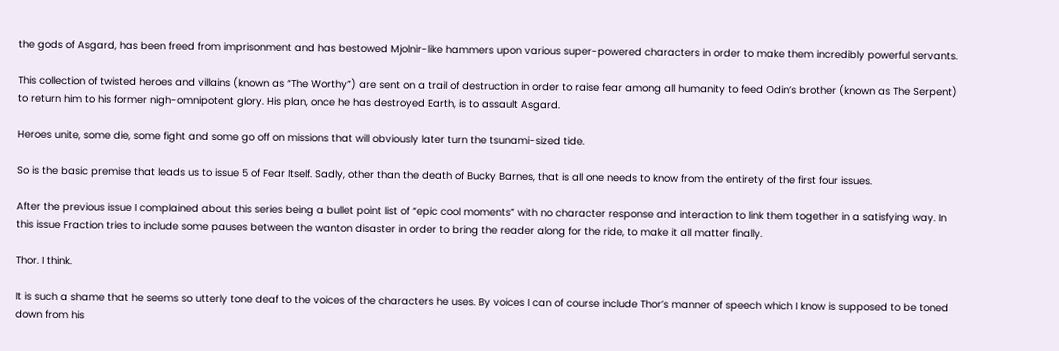the gods of Asgard, has been freed from imprisonment and has bestowed Mjolnir-like hammers upon various super-powered characters in order to make them incredibly powerful servants.

This collection of twisted heroes and villains (known as “The Worthy”) are sent on a trail of destruction in order to raise fear among all humanity to feed Odin’s brother (known as The Serpent) to return him to his former nigh-omnipotent glory. His plan, once he has destroyed Earth, is to assault Asgard.

Heroes unite, some die, some fight and some go off on missions that will obviously later turn the tsunami-sized tide.

So is the basic premise that leads us to issue 5 of Fear Itself. Sadly, other than the death of Bucky Barnes, that is all one needs to know from the entirety of the first four issues.

After the previous issue I complained about this series being a bullet point list of “epic cool moments” with no character response and interaction to link them together in a satisfying way. In this issue Fraction tries to include some pauses between the wanton disaster in order to bring the reader along for the ride, to make it all matter finally.

Thor. I think.

It is such a shame that he seems so utterly tone deaf to the voices of the characters he uses. By voices I can of course include Thor’s manner of speech which I know is supposed to be toned down from his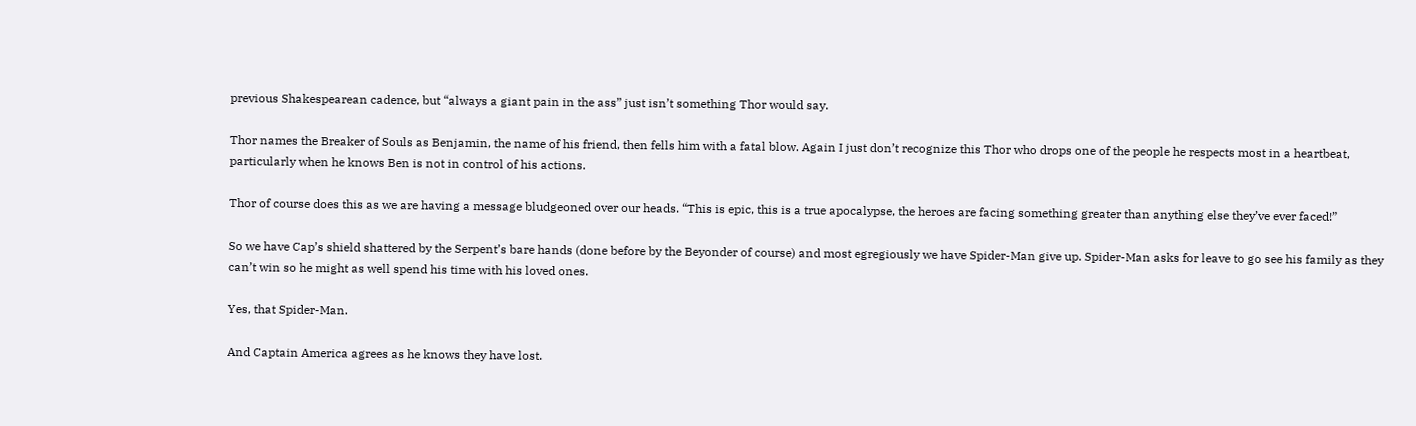previous Shakespearean cadence, but “always a giant pain in the ass” just isn’t something Thor would say.

Thor names the Breaker of Souls as Benjamin, the name of his friend, then fells him with a fatal blow. Again I just don’t recognize this Thor who drops one of the people he respects most in a heartbeat, particularly when he knows Ben is not in control of his actions.

Thor of course does this as we are having a message bludgeoned over our heads. “This is epic, this is a true apocalypse, the heroes are facing something greater than anything else they’ve ever faced!”

So we have Cap’s shield shattered by the Serpent’s bare hands (done before by the Beyonder of course) and most egregiously we have Spider-Man give up. Spider-Man asks for leave to go see his family as they can’t win so he might as well spend his time with his loved ones.

Yes, that Spider-Man.

And Captain America agrees as he knows they have lost.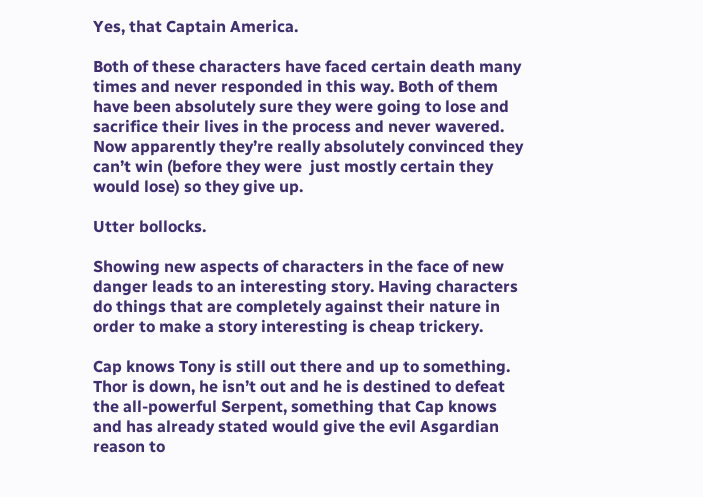Yes, that Captain America.

Both of these characters have faced certain death many times and never responded in this way. Both of them have been absolutely sure they were going to lose and sacrifice their lives in the process and never wavered. Now apparently they’re really absolutely convinced they can’t win (before they were  just mostly certain they would lose) so they give up.

Utter bollocks.

Showing new aspects of characters in the face of new danger leads to an interesting story. Having characters do things that are completely against their nature in order to make a story interesting is cheap trickery.

Cap knows Tony is still out there and up to something. Thor is down, he isn’t out and he is destined to defeat the all-powerful Serpent, something that Cap knows and has already stated would give the evil Asgardian reason to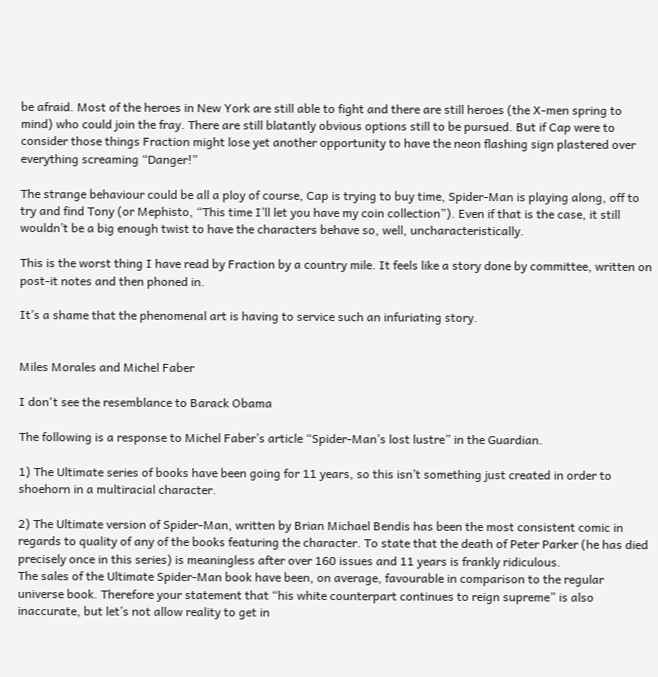be afraid. Most of the heroes in New York are still able to fight and there are still heroes (the X-men spring to mind) who could join the fray. There are still blatantly obvious options still to be pursued. But if Cap were to consider those things Fraction might lose yet another opportunity to have the neon flashing sign plastered over everything screaming “Danger!”

The strange behaviour could be all a ploy of course, Cap is trying to buy time, Spider-Man is playing along, off to try and find Tony (or Mephisto, “This time I’ll let you have my coin collection”). Even if that is the case, it still wouldn’t be a big enough twist to have the characters behave so, well, uncharacteristically.

This is the worst thing I have read by Fraction by a country mile. It feels like a story done by committee, written on post-it notes and then phoned in.

It’s a shame that the phenomenal art is having to service such an infuriating story.


Miles Morales and Michel Faber

I don't see the resemblance to Barack Obama

The following is a response to Michel Faber’s article “Spider-Man’s lost lustre” in the Guardian.

1) The Ultimate series of books have been going for 11 years, so this isn’t something just created in order to shoehorn in a multiracial character.

2) The Ultimate version of Spider-Man, written by Brian Michael Bendis has been the most consistent comic in regards to quality of any of the books featuring the character. To state that the death of Peter Parker (he has died precisely once in this series) is meaningless after over 160 issues and 11 years is frankly ridiculous.
The sales of the Ultimate Spider-Man book have been, on average, favourable in comparison to the regular universe book. Therefore your statement that “his white counterpart continues to reign supreme” is also inaccurate, but let’s not allow reality to get in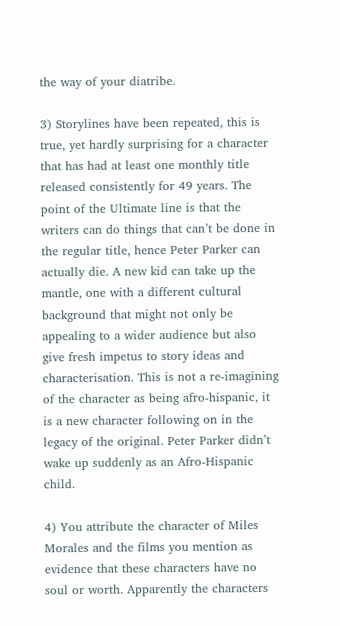the way of your diatribe.

3) Storylines have been repeated, this is true, yet hardly surprising for a character that has had at least one monthly title released consistently for 49 years. The point of the Ultimate line is that the writers can do things that can’t be done in the regular title, hence Peter Parker can actually die. A new kid can take up the mantle, one with a different cultural background that might not only be appealing to a wider audience but also give fresh impetus to story ideas and characterisation. This is not a re-imagining of the character as being afro-hispanic, it is a new character following on in the legacy of the original. Peter Parker didn’t wake up suddenly as an Afro-Hispanic child.

4) You attribute the character of Miles Morales and the films you mention as evidence that these characters have no soul or worth. Apparently the characters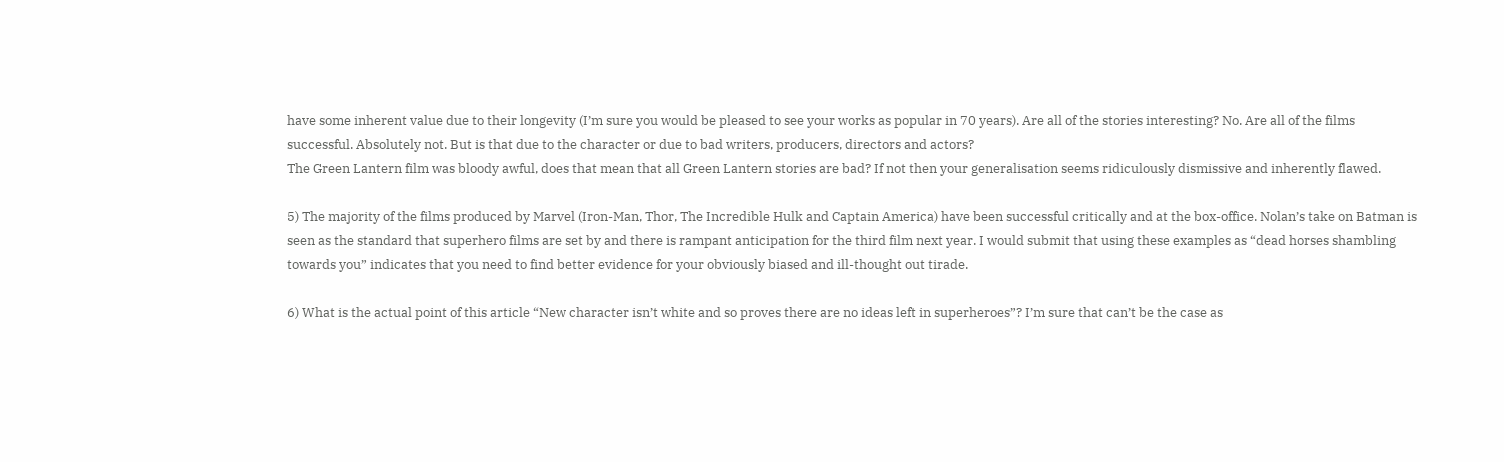have some inherent value due to their longevity (I’m sure you would be pleased to see your works as popular in 70 years). Are all of the stories interesting? No. Are all of the films successful. Absolutely not. But is that due to the character or due to bad writers, producers, directors and actors?
The Green Lantern film was bloody awful, does that mean that all Green Lantern stories are bad? If not then your generalisation seems ridiculously dismissive and inherently flawed.

5) The majority of the films produced by Marvel (Iron-Man, Thor, The Incredible Hulk and Captain America) have been successful critically and at the box-office. Nolan’s take on Batman is seen as the standard that superhero films are set by and there is rampant anticipation for the third film next year. I would submit that using these examples as “dead horses shambling towards you” indicates that you need to find better evidence for your obviously biased and ill-thought out tirade.

6) What is the actual point of this article “New character isn’t white and so proves there are no ideas left in superheroes”? I’m sure that can’t be the case as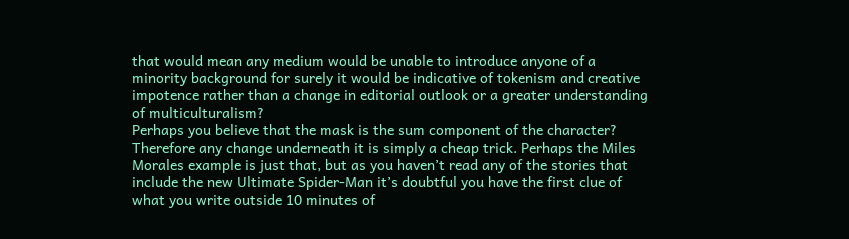that would mean any medium would be unable to introduce anyone of a minority background for surely it would be indicative of tokenism and creative impotence rather than a change in editorial outlook or a greater understanding of multiculturalism?
Perhaps you believe that the mask is the sum component of the character? Therefore any change underneath it is simply a cheap trick. Perhaps the Miles Morales example is just that, but as you haven’t read any of the stories that include the new Ultimate Spider-Man it’s doubtful you have the first clue of what you write outside 10 minutes of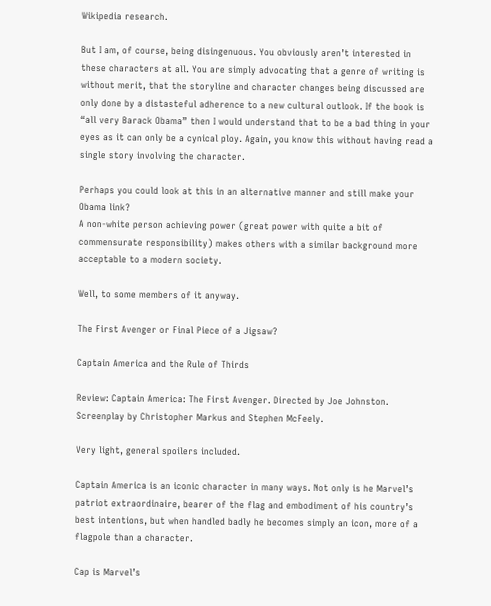Wikipedia research.

But I am, of course, being disingenuous. You obviously aren’t interested in these characters at all. You are simply advocating that a genre of writing is without merit, that the storyline and character changes being discussed are only done by a distasteful adherence to a new cultural outlook. If the book is “all very Barack Obama” then I would understand that to be a bad thing in your eyes as it can only be a cynical ploy. Again, you know this without having read a single story involving the character.

Perhaps you could look at this in an alternative manner and still make your Obama link?
A non-white person achieving power (great power with quite a bit of commensurate responsibility) makes others with a similar background more acceptable to a modern society.

Well, to some members of it anyway.

The First Avenger or Final Piece of a Jigsaw?

Captain America and the Rule of Thirds

Review: Captain America: The First Avenger. Directed by Joe Johnston. Screenplay by Christopher Markus and Stephen McFeely.

Very light, general spoilers included.

Captain America is an iconic character in many ways. Not only is he Marvel’s patriot extraordinaire, bearer of the flag and embodiment of his country’s best intentions, but when handled badly he becomes simply an icon, more of a flagpole than a character.

Cap is Marvel’s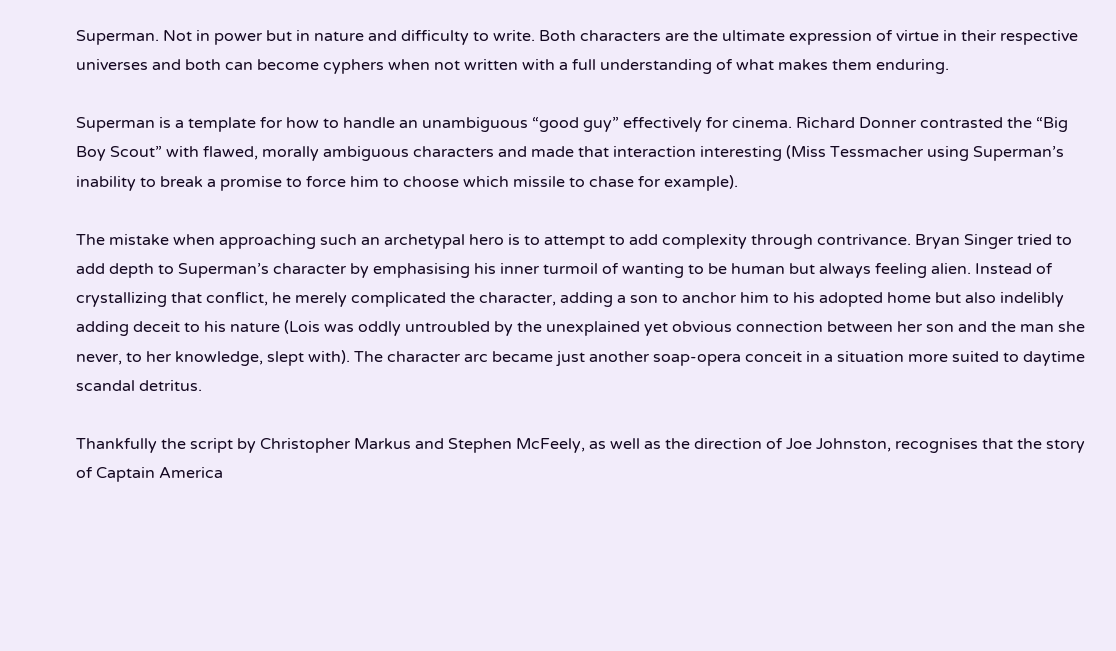Superman. Not in power but in nature and difficulty to write. Both characters are the ultimate expression of virtue in their respective universes and both can become cyphers when not written with a full understanding of what makes them enduring.

Superman is a template for how to handle an unambiguous “good guy” effectively for cinema. Richard Donner contrasted the “Big Boy Scout” with flawed, morally ambiguous characters and made that interaction interesting (Miss Tessmacher using Superman’s inability to break a promise to force him to choose which missile to chase for example).

The mistake when approaching such an archetypal hero is to attempt to add complexity through contrivance. Bryan Singer tried to add depth to Superman’s character by emphasising his inner turmoil of wanting to be human but always feeling alien. Instead of crystallizing that conflict, he merely complicated the character, adding a son to anchor him to his adopted home but also indelibly adding deceit to his nature (Lois was oddly untroubled by the unexplained yet obvious connection between her son and the man she never, to her knowledge, slept with). The character arc became just another soap-opera conceit in a situation more suited to daytime scandal detritus.

Thankfully the script by Christopher Markus and Stephen McFeely, as well as the direction of Joe Johnston, recognises that the story of Captain America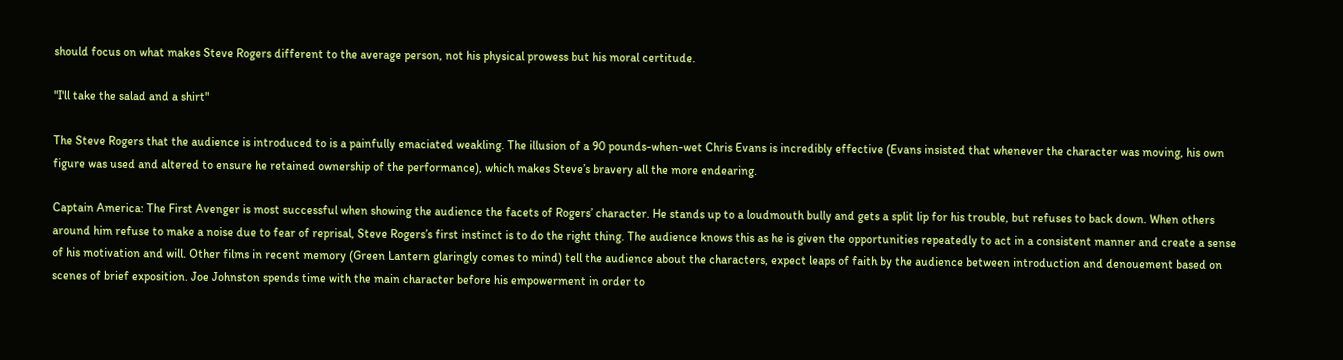should focus on what makes Steve Rogers different to the average person, not his physical prowess but his moral certitude.

"I'll take the salad and a shirt"

The Steve Rogers that the audience is introduced to is a painfully emaciated weakling. The illusion of a 90 pounds-when-wet Chris Evans is incredibly effective (Evans insisted that whenever the character was moving, his own figure was used and altered to ensure he retained ownership of the performance), which makes Steve’s bravery all the more endearing.

Captain America: The First Avenger is most successful when showing the audience the facets of Rogers’ character. He stands up to a loudmouth bully and gets a split lip for his trouble, but refuses to back down. When others around him refuse to make a noise due to fear of reprisal, Steve Rogers’s first instinct is to do the right thing. The audience knows this as he is given the opportunities repeatedly to act in a consistent manner and create a sense of his motivation and will. Other films in recent memory (Green Lantern glaringly comes to mind) tell the audience about the characters, expect leaps of faith by the audience between introduction and denouement based on scenes of brief exposition. Joe Johnston spends time with the main character before his empowerment in order to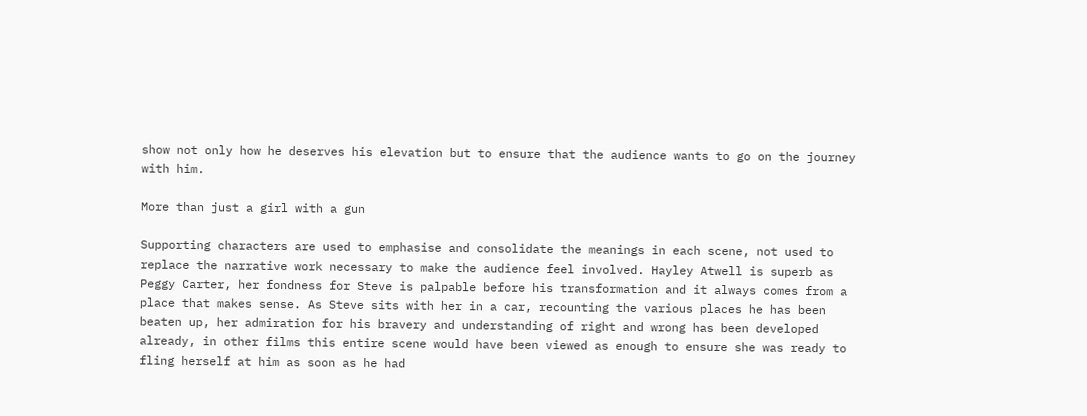show not only how he deserves his elevation but to ensure that the audience wants to go on the journey with him.

More than just a girl with a gun

Supporting characters are used to emphasise and consolidate the meanings in each scene, not used to replace the narrative work necessary to make the audience feel involved. Hayley Atwell is superb as Peggy Carter, her fondness for Steve is palpable before his transformation and it always comes from a place that makes sense. As Steve sits with her in a car, recounting the various places he has been beaten up, her admiration for his bravery and understanding of right and wrong has been developed already, in other films this entire scene would have been viewed as enough to ensure she was ready to fling herself at him as soon as he had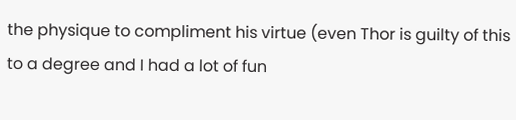the physique to compliment his virtue (even Thor is guilty of this to a degree and I had a lot of fun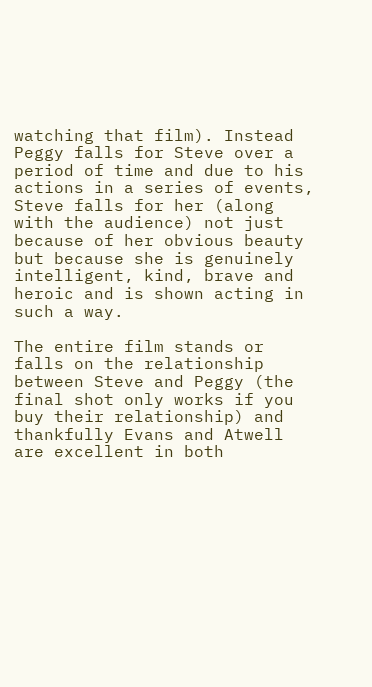watching that film). Instead Peggy falls for Steve over a period of time and due to his actions in a series of events, Steve falls for her (along with the audience) not just because of her obvious beauty but because she is genuinely intelligent, kind, brave and heroic and is shown acting in such a way.

The entire film stands or falls on the relationship between Steve and Peggy (the final shot only works if you buy their relationship) and thankfully Evans and Atwell are excellent in both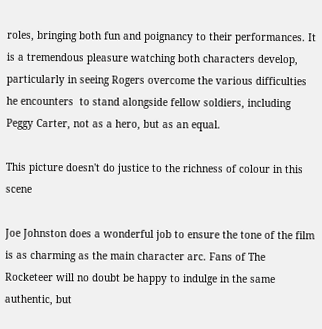roles, bringing both fun and poignancy to their performances. It is a tremendous pleasure watching both characters develop, particularly in seeing Rogers overcome the various difficulties he encounters  to stand alongside fellow soldiers, including Peggy Carter, not as a hero, but as an equal.

This picture doesn't do justice to the richness of colour in this scene

Joe Johnston does a wonderful job to ensure the tone of the film is as charming as the main character arc. Fans of The Rocketeer will no doubt be happy to indulge in the same authentic, but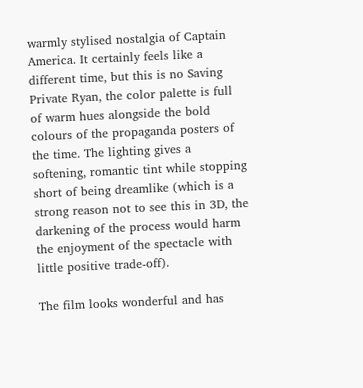warmly stylised nostalgia of Captain America. It certainly feels like a different time, but this is no Saving Private Ryan, the color palette is full of warm hues alongside the bold colours of the propaganda posters of the time. The lighting gives a softening, romantic tint while stopping short of being dreamlike (which is a strong reason not to see this in 3D, the darkening of the process would harm the enjoyment of the spectacle with little positive trade-off).

The film looks wonderful and has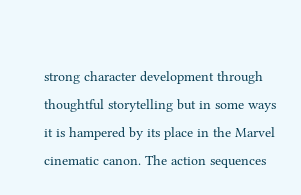strong character development through thoughtful storytelling but in some ways it is hampered by its place in the Marvel cinematic canon. The action sequences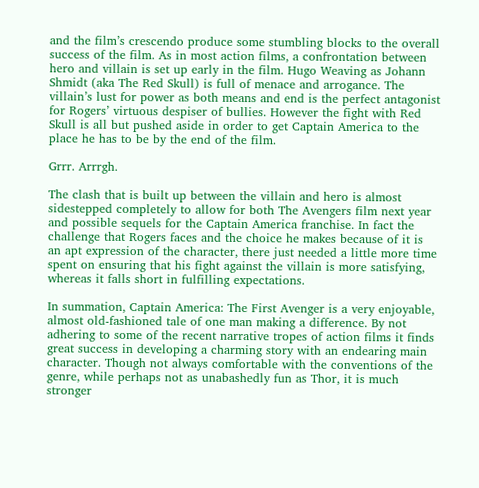and the film’s crescendo produce some stumbling blocks to the overall success of the film. As in most action films, a confrontation between hero and villain is set up early in the film. Hugo Weaving as Johann Shmidt (aka The Red Skull) is full of menace and arrogance. The villain’s lust for power as both means and end is the perfect antagonist for Rogers’ virtuous despiser of bullies. However the fight with Red Skull is all but pushed aside in order to get Captain America to the place he has to be by the end of the film.

Grrr. Arrrgh.

The clash that is built up between the villain and hero is almost sidestepped completely to allow for both The Avengers film next year and possible sequels for the Captain America franchise. In fact the challenge that Rogers faces and the choice he makes because of it is an apt expression of the character, there just needed a little more time spent on ensuring that his fight against the villain is more satisfying, whereas it falls short in fulfilling expectations.

In summation, Captain America: The First Avenger is a very enjoyable, almost old-fashioned tale of one man making a difference. By not adhering to some of the recent narrative tropes of action films it finds great success in developing a charming story with an endearing main character. Though not always comfortable with the conventions of the genre, while perhaps not as unabashedly fun as Thor, it is much stronger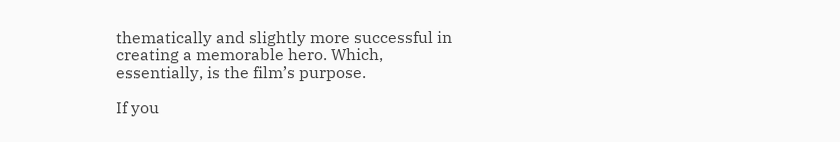thematically and slightly more successful in creating a memorable hero. Which, essentially, is the film’s purpose.

If you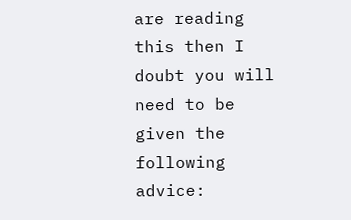are reading this then I doubt you will need to be given the following advice: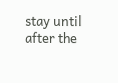stay until after the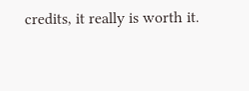credits, it really is worth it.